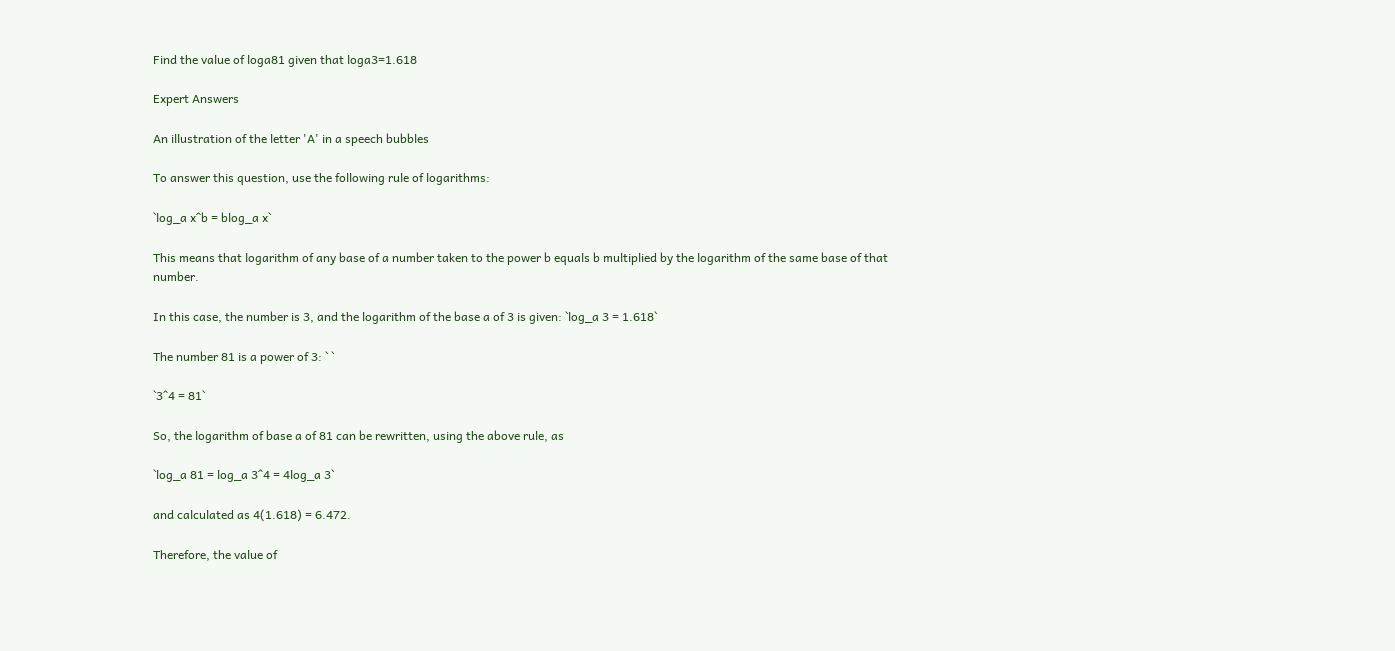Find the value of loga81 given that loga3=1.618

Expert Answers

An illustration of the letter 'A' in a speech bubbles

To answer this question, use the following rule of logarithms:

`log_a x^b = blog_a x`

This means that logarithm of any base of a number taken to the power b equals b multiplied by the logarithm of the same base of that number.

In this case, the number is 3, and the logarithm of the base a of 3 is given: `log_a 3 = 1.618`

The number 81 is a power of 3: ` `

`3^4 = 81`

So, the logarithm of base a of 81 can be rewritten, using the above rule, as

`log_a 81 = log_a 3^4 = 4log_a 3`

and calculated as 4(1.618) = 6.472.

Therefore, the value of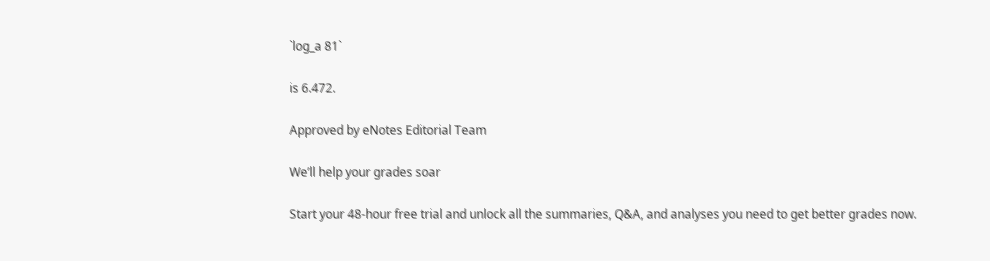`log_a 81`

is 6.472.

Approved by eNotes Editorial Team

We’ll help your grades soar

Start your 48-hour free trial and unlock all the summaries, Q&A, and analyses you need to get better grades now.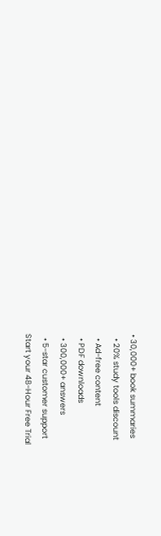• 30,000+ book summaries
  • 20% study tools discount
  • Ad-free content
  • PDF downloads
  • 300,000+ answers
  • 5-star customer support
Start your 48-Hour Free Trial